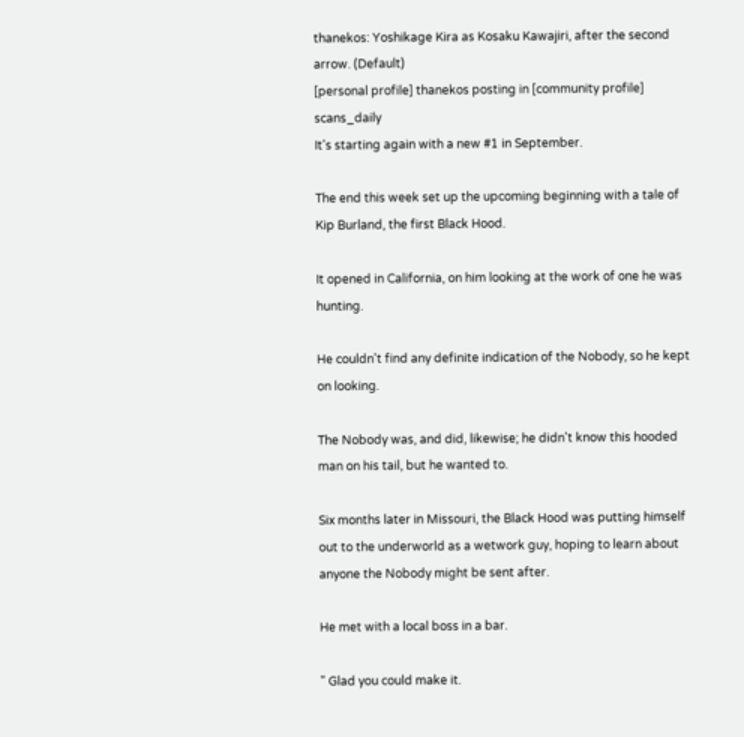thanekos: Yoshikage Kira as Kosaku Kawajiri, after the second arrow. (Default)
[personal profile] thanekos posting in [community profile] scans_daily
It's starting again with a new #1 in September.

The end this week set up the upcoming beginning with a tale of Kip Burland, the first Black Hood.

It opened in California, on him looking at the work of one he was hunting.

He couldn't find any definite indication of the Nobody, so he kept on looking.

The Nobody was, and did, likewise; he didn't know this hooded man on his tail, but he wanted to.

Six months later in Missouri, the Black Hood was putting himself out to the underworld as a wetwork guy, hoping to learn about anyone the Nobody might be sent after.

He met with a local boss in a bar.

" Glad you could make it.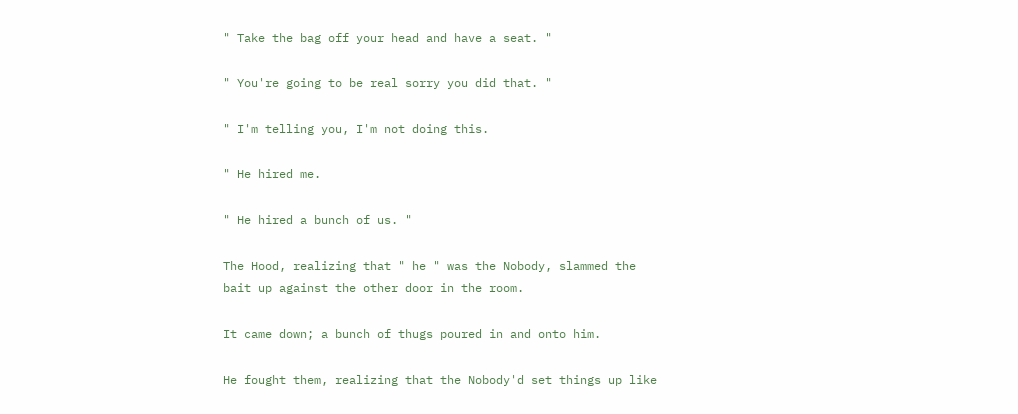" Take the bag off your head and have a seat. "

" You're going to be real sorry you did that. "

" I'm telling you, I'm not doing this.

" He hired me.

" He hired a bunch of us. "

The Hood, realizing that " he " was the Nobody, slammed the bait up against the other door in the room.

It came down; a bunch of thugs poured in and onto him.

He fought them, realizing that the Nobody'd set things up like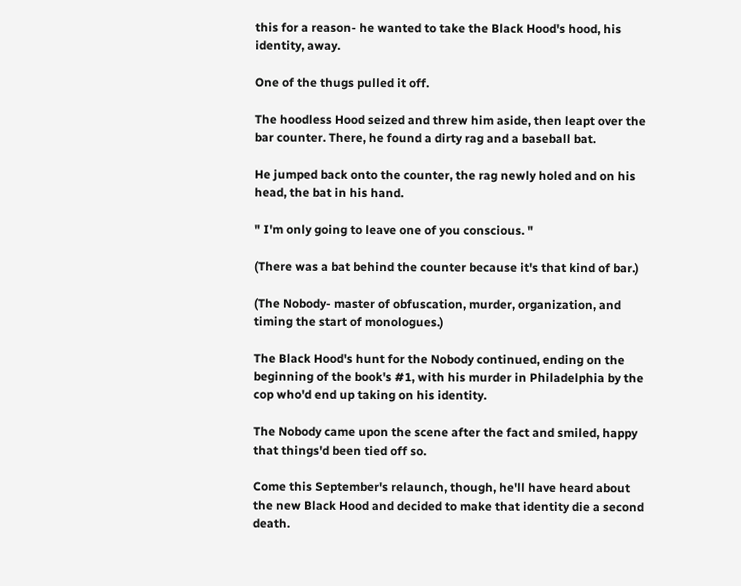this for a reason- he wanted to take the Black Hood's hood, his identity, away.

One of the thugs pulled it off.

The hoodless Hood seized and threw him aside, then leapt over the bar counter. There, he found a dirty rag and a baseball bat.

He jumped back onto the counter, the rag newly holed and on his head, the bat in his hand.

" I'm only going to leave one of you conscious. "

(There was a bat behind the counter because it's that kind of bar.)

(The Nobody- master of obfuscation, murder, organization, and timing the start of monologues.)

The Black Hood's hunt for the Nobody continued, ending on the beginning of the book's #1, with his murder in Philadelphia by the cop who'd end up taking on his identity.

The Nobody came upon the scene after the fact and smiled, happy that things'd been tied off so.

Come this September's relaunch, though, he'll have heard about the new Black Hood and decided to make that identity die a second death.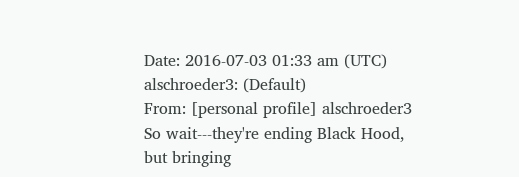Date: 2016-07-03 01:33 am (UTC)
alschroeder3: (Default)
From: [personal profile] alschroeder3
So wait---they're ending Black Hood, but bringing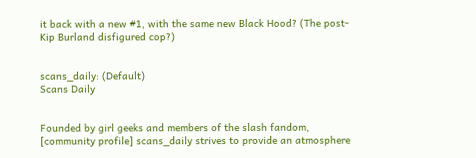it back with a new #1, with the same new Black Hood? (The post-Kip Burland disfigured cop?)


scans_daily: (Default)
Scans Daily


Founded by girl geeks and members of the slash fandom, [community profile] scans_daily strives to provide an atmosphere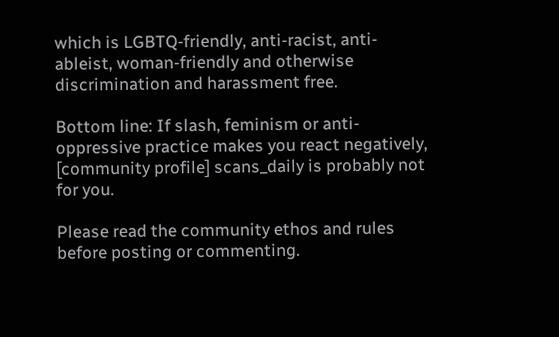which is LGBTQ-friendly, anti-racist, anti-ableist, woman-friendly and otherwise discrimination and harassment free.

Bottom line: If slash, feminism or anti-oppressive practice makes you react negatively, [community profile] scans_daily is probably not for you.

Please read the community ethos and rules before posting or commenting.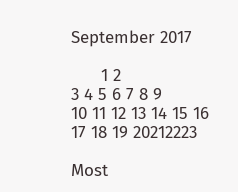September 2017

      1 2
3 4 5 6 7 8 9
10 11 12 13 14 15 16
17 18 19 20212223

Most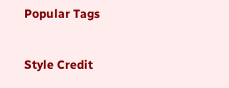Popular Tags

Style Credit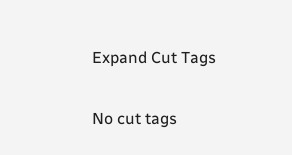Expand Cut Tags

No cut tags